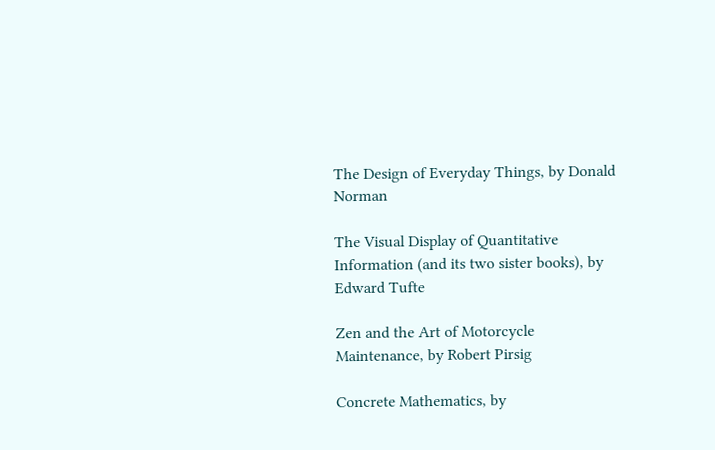The Design of Everyday Things, by Donald Norman

The Visual Display of Quantitative Information (and its two sister books), by Edward Tufte

Zen and the Art of Motorcycle Maintenance, by Robert Pirsig

Concrete Mathematics, by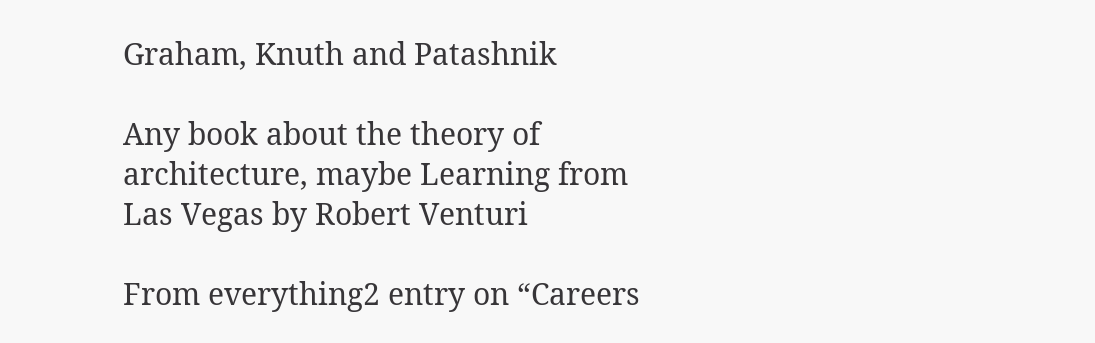Graham, Knuth and Patashnik

Any book about the theory of architecture, maybe Learning from Las Vegas by Robert Venturi

From everything2 entry on “Careers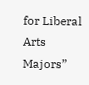for Liberal Arts Majors”